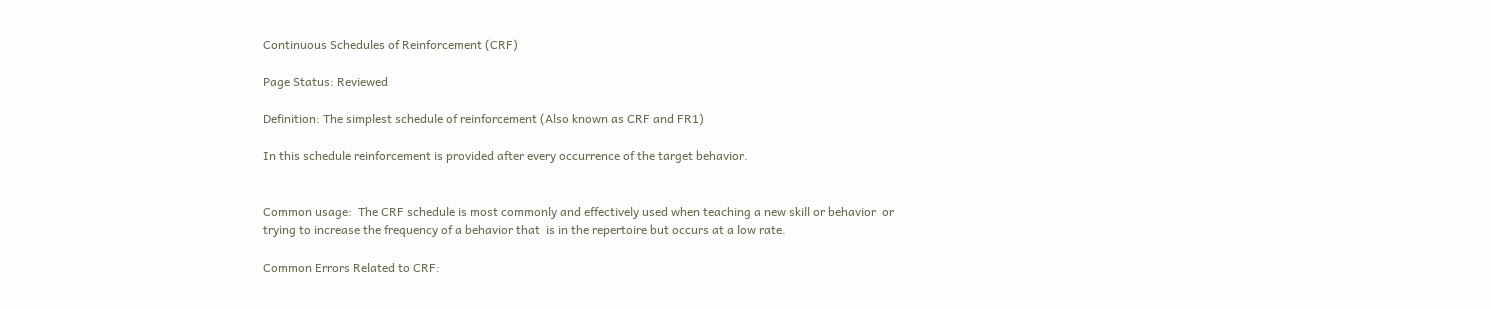Continuous Schedules of Reinforcement (CRF)

Page Status: Reviewed

Definition: The simplest schedule of reinforcement (Also known as CRF and FR1)

In this schedule reinforcement is provided after every occurrence of the target behavior.


Common usage:  The CRF schedule is most commonly and effectively used when teaching a new skill or behavior  or trying to increase the frequency of a behavior that  is in the repertoire but occurs at a low rate.

Common Errors Related to CRF: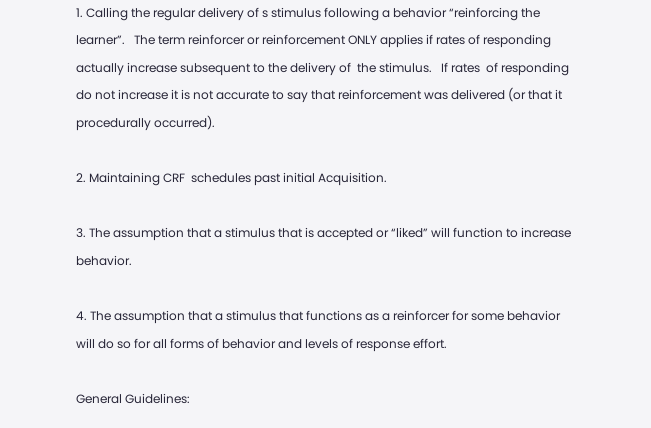1. Calling the regular delivery of s stimulus following a behavior “reinforcing the learner”.   The term reinforcer or reinforcement ONLY applies if rates of responding actually increase subsequent to the delivery of  the stimulus.   If rates  of responding do not increase it is not accurate to say that reinforcement was delivered (or that it procedurally occurred).

2. Maintaining CRF  schedules past initial Acquisition.

3. The assumption that a stimulus that is accepted or “liked” will function to increase behavior.

4. The assumption that a stimulus that functions as a reinforcer for some behavior will do so for all forms of behavior and levels of response effort.

General Guidelines: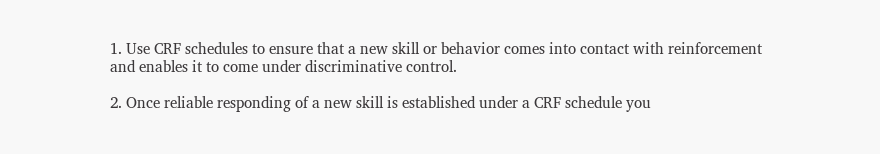1. Use CRF schedules to ensure that a new skill or behavior comes into contact with reinforcement and enables it to come under discriminative control.

2. Once reliable responding of a new skill is established under a CRF schedule you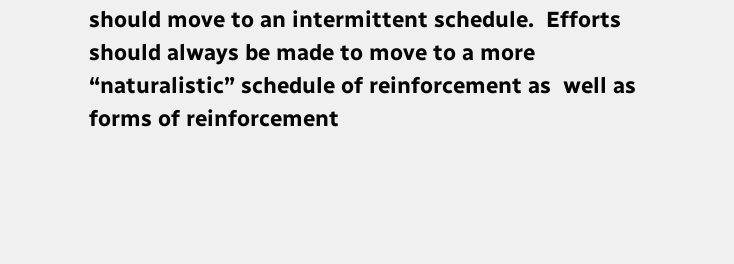should move to an intermittent schedule.  Efforts should always be made to move to a more “naturalistic” schedule of reinforcement as  well as forms of reinforcement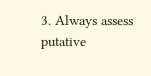3. Always assess putative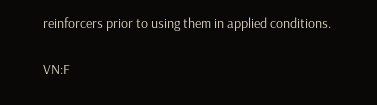reinforcers prior to using them in applied conditions.

VN:F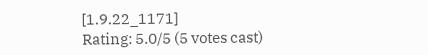[1.9.22_1171]
Rating: 5.0/5 (5 votes cast)